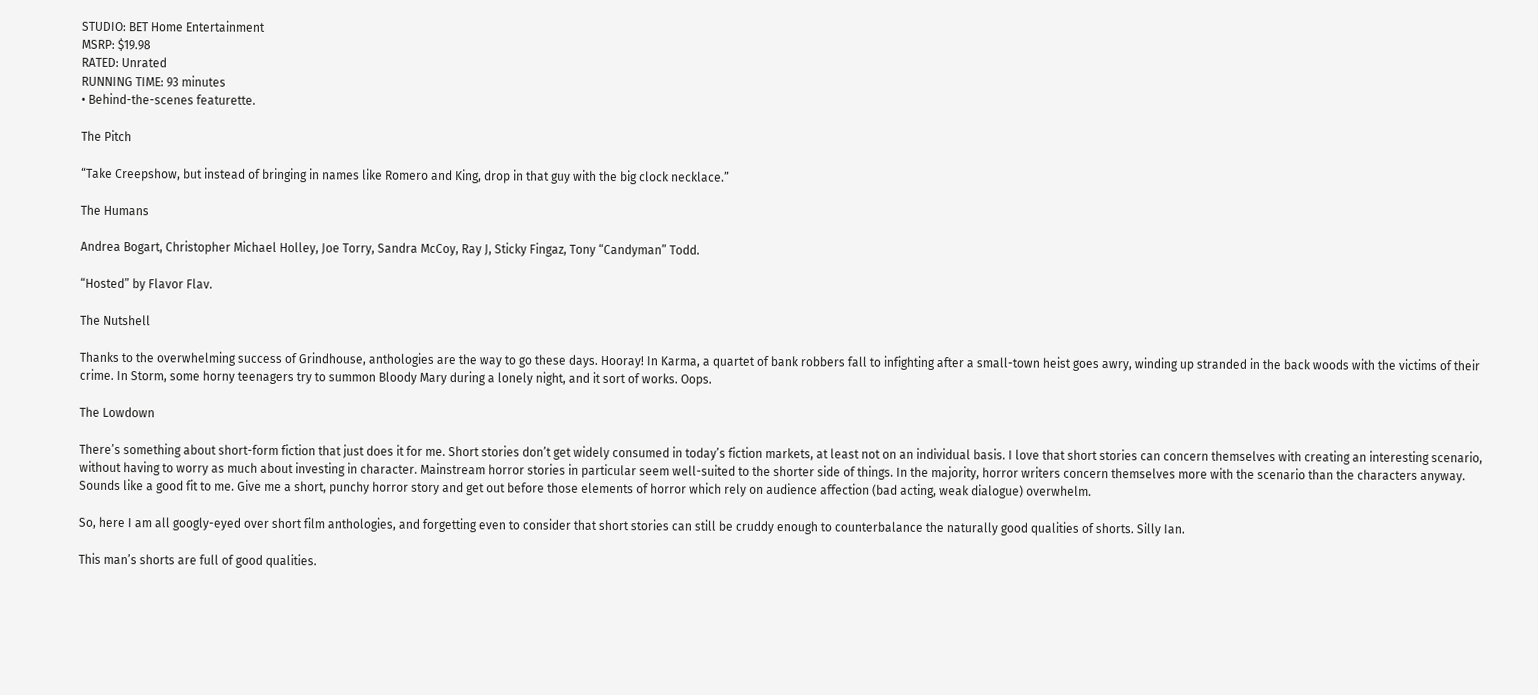STUDIO: BET Home Entertainment
MSRP: $19.98
RATED: Unrated
RUNNING TIME: 93 minutes
• Behind-the-scenes featurette.

The Pitch

“Take Creepshow, but instead of bringing in names like Romero and King, drop in that guy with the big clock necklace.”

The Humans

Andrea Bogart, Christopher Michael Holley, Joe Torry, Sandra McCoy, Ray J, Sticky Fingaz, Tony “Candyman” Todd.

“Hosted” by Flavor Flav.

The Nutshell

Thanks to the overwhelming success of Grindhouse, anthologies are the way to go these days. Hooray! In Karma, a quartet of bank robbers fall to infighting after a small-town heist goes awry, winding up stranded in the back woods with the victims of their crime. In Storm, some horny teenagers try to summon Bloody Mary during a lonely night, and it sort of works. Oops.

The Lowdown

There’s something about short-form fiction that just does it for me. Short stories don’t get widely consumed in today’s fiction markets, at least not on an individual basis. I love that short stories can concern themselves with creating an interesting scenario, without having to worry as much about investing in character. Mainstream horror stories in particular seem well-suited to the shorter side of things. In the majority, horror writers concern themselves more with the scenario than the characters anyway. Sounds like a good fit to me. Give me a short, punchy horror story and get out before those elements of horror which rely on audience affection (bad acting, weak dialogue) overwhelm.

So, here I am all googly-eyed over short film anthologies, and forgetting even to consider that short stories can still be cruddy enough to counterbalance the naturally good qualities of shorts. Silly Ian.

This man’s shorts are full of good qualities.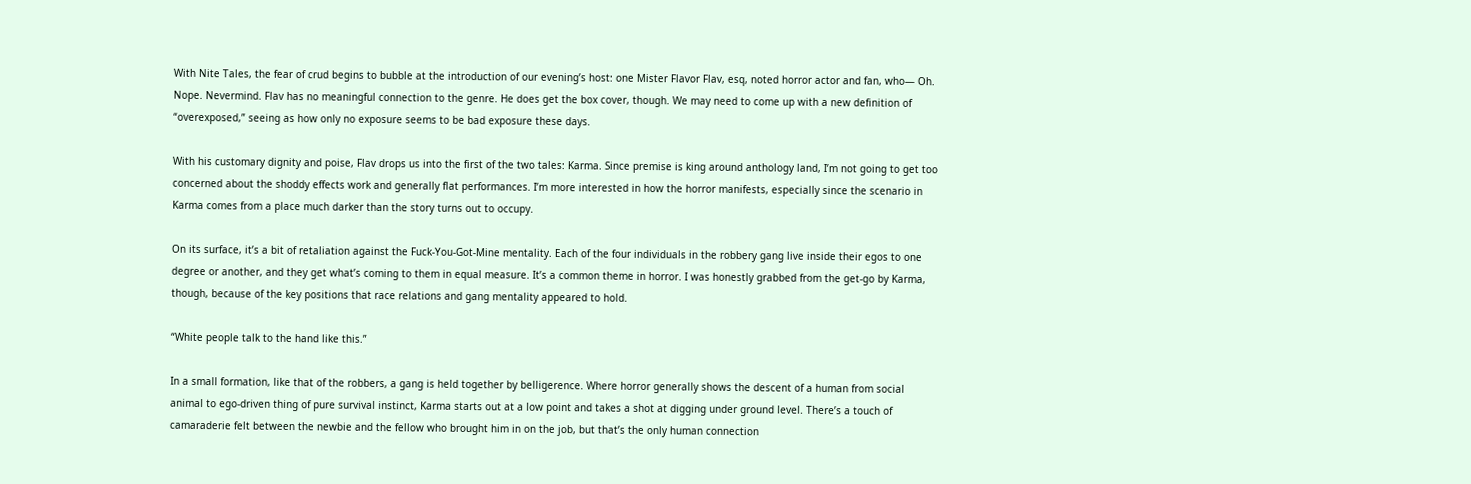With Nite Tales, the fear of crud begins to bubble at the introduction of our evening’s host: one Mister Flavor Flav, esq, noted horror actor and fan, who— Oh. Nope. Nevermind. Flav has no meaningful connection to the genre. He does get the box cover, though. We may need to come up with a new definition of “overexposed,” seeing as how only no exposure seems to be bad exposure these days.

With his customary dignity and poise, Flav drops us into the first of the two tales: Karma. Since premise is king around anthology land, I’m not going to get too concerned about the shoddy effects work and generally flat performances. I’m more interested in how the horror manifests, especially since the scenario in Karma comes from a place much darker than the story turns out to occupy.

On its surface, it’s a bit of retaliation against the Fuck-You-Got-Mine mentality. Each of the four individuals in the robbery gang live inside their egos to one degree or another, and they get what’s coming to them in equal measure. It’s a common theme in horror. I was honestly grabbed from the get-go by Karma, though, because of the key positions that race relations and gang mentality appeared to hold.

“White people talk to the hand like this.”

In a small formation, like that of the robbers, a gang is held together by belligerence. Where horror generally shows the descent of a human from social animal to ego-driven thing of pure survival instinct, Karma starts out at a low point and takes a shot at digging under ground level. There’s a touch of camaraderie felt between the newbie and the fellow who brought him in on the job, but that’s the only human connection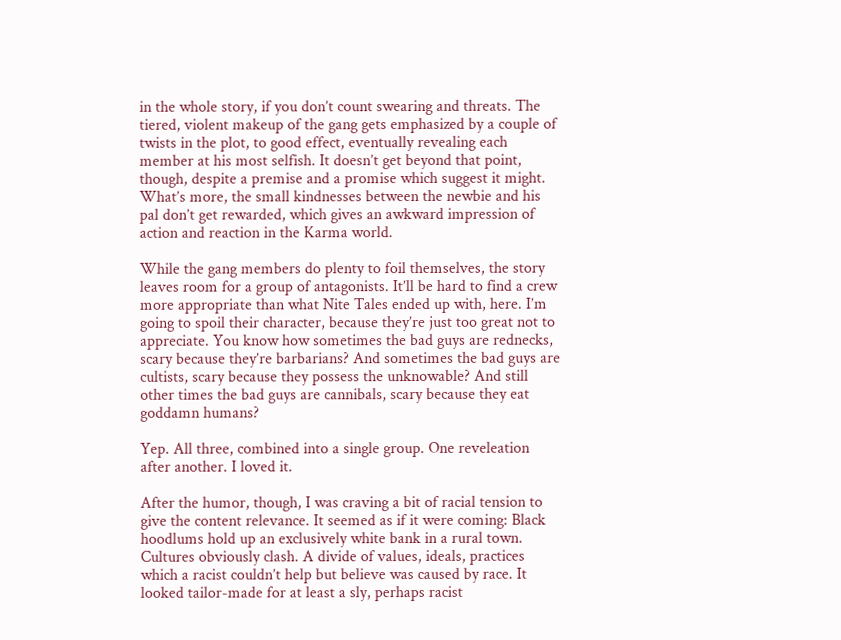in the whole story, if you don’t count swearing and threats. The tiered, violent makeup of the gang gets emphasized by a couple of twists in the plot, to good effect, eventually revealing each member at his most selfish. It doesn’t get beyond that point, though, despite a premise and a promise which suggest it might. What’s more, the small kindnesses between the newbie and his pal don’t get rewarded, which gives an awkward impression of action and reaction in the Karma world.

While the gang members do plenty to foil themselves, the story leaves room for a group of antagonists. It’ll be hard to find a crew more appropriate than what Nite Tales ended up with, here. I’m going to spoil their character, because they’re just too great not to appreciate. You know how sometimes the bad guys are rednecks, scary because they’re barbarians? And sometimes the bad guys are cultists, scary because they possess the unknowable? And still other times the bad guys are cannibals, scary because they eat goddamn humans?

Yep. All three, combined into a single group. One reveleation after another. I loved it.

After the humor, though, I was craving a bit of racial tension to give the content relevance. It seemed as if it were coming: Black hoodlums hold up an exclusively white bank in a rural town. Cultures obviously clash. A divide of values, ideals, practices which a racist couldn’t help but believe was caused by race. It looked tailor-made for at least a sly, perhaps racist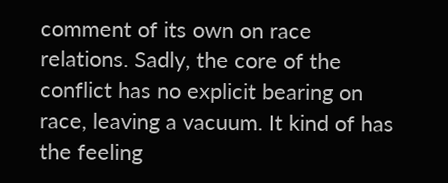comment of its own on race relations. Sadly, the core of the conflict has no explicit bearing on race, leaving a vacuum. It kind of has the feeling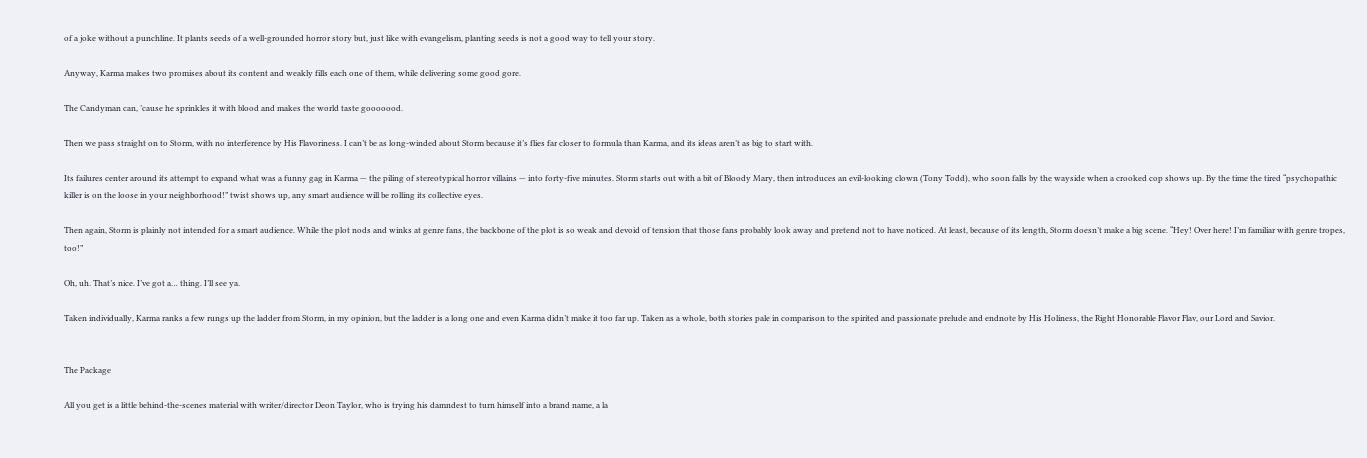of a joke without a punchline. It plants seeds of a well-grounded horror story but, just like with evangelism, planting seeds is not a good way to tell your story.

Anyway, Karma makes two promises about its content and weakly fills each one of them, while delivering some good gore.

The Candyman can, ’cause he sprinkles it with blood and makes the world taste gooooood.

Then we pass straight on to Storm, with no interference by His Flavoriness. I can’t be as long-winded about Storm because it’s flies far closer to formula than Karma, and its ideas aren’t as big to start with.

Its failures center around its attempt to expand what was a funny gag in Karma — the piling of stereotypical horror villains — into forty-five minutes. Storm starts out with a bit of Bloody Mary, then introduces an evil-looking clown (Tony Todd), who soon falls by the wayside when a crooked cop shows up. By the time the tired “psychopathic killer is on the loose in your neighborhood!” twist shows up, any smart audience will be rolling its collective eyes.

Then again, Storm is plainly not intended for a smart audience. While the plot nods and winks at genre fans, the backbone of the plot is so weak and devoid of tension that those fans probably look away and pretend not to have noticed. At least, because of its length, Storm doesn’t make a big scene. “Hey! Over here! I’m familiar with genre tropes, too!”

Oh, uh. That’s nice. I’ve got a… thing. I’ll see ya.

Taken individually, Karma ranks a few rungs up the ladder from Storm, in my opinion, but the ladder is a long one and even Karma didn’t make it too far up. Taken as a whole, both stories pale in comparison to the spirited and passionate prelude and endnote by His Holiness, the Right Honorable Flavor Flav, our Lord and Savior.


The Package

All you get is a little behind-the-scenes material with writer/director Deon Taylor, who is trying his damndest to turn himself into a brand name, a la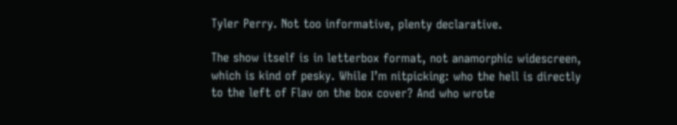Tyler Perry. Not too informative, plenty declarative.

The show itself is in letterbox format, not anamorphic widescreen, which is kind of pesky. While I’m nitpicking: who the hell is directly to the left of Flav on the box cover? And who wrote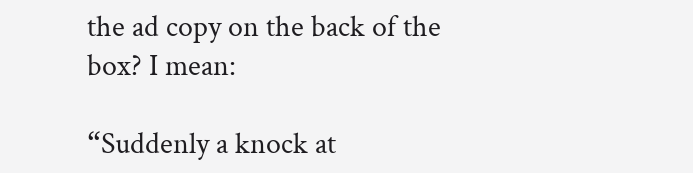the ad copy on the back of the box? I mean:

“Suddenly a knock at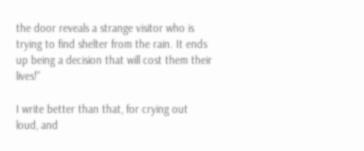the door reveals a strange visitor who is trying to find shelter from the rain. It ends up being a decision that will cost them their lives!”

I write better than that, for crying out loud, and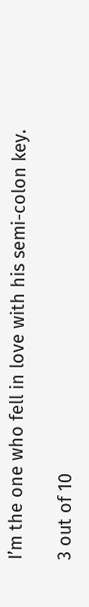I’m the one who fell in love with his semi-colon key.

3 out of 10